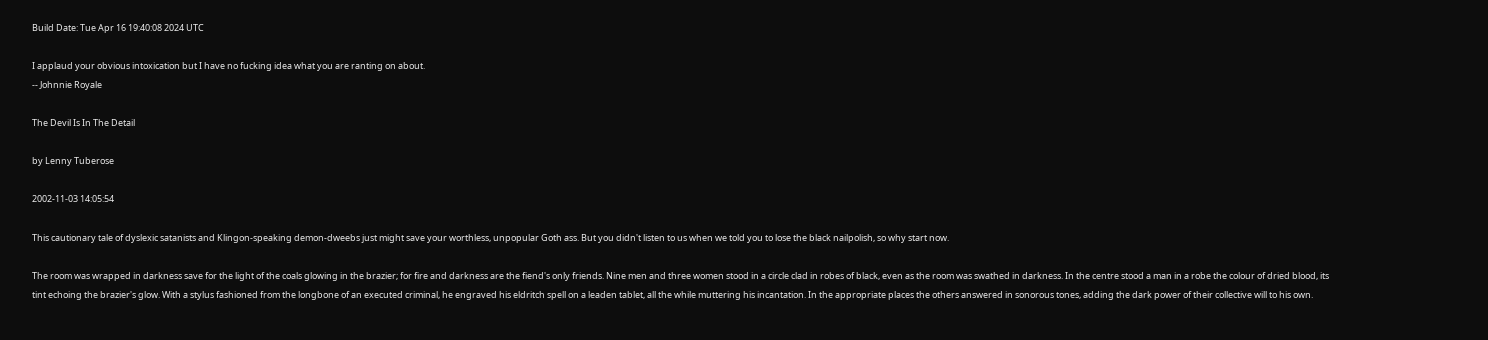Build Date: Tue Apr 16 19:40:08 2024 UTC

I applaud your obvious intoxication but I have no fucking idea what you are ranting on about.
-- Johnnie Royale

The Devil Is In The Detail

by Lenny Tuberose

2002-11-03 14:05:54

This cautionary tale of dyslexic satanists and Klingon-speaking demon-dweebs just might save your worthless, unpopular Goth ass. But you didn't listen to us when we told you to lose the black nailpolish, so why start now.

The room was wrapped in darkness save for the light of the coals glowing in the brazier; for fire and darkness are the fiend's only friends. Nine men and three women stood in a circle clad in robes of black, even as the room was swathed in darkness. In the centre stood a man in a robe the colour of dried blood, its tint echoing the brazier's glow. With a stylus fashioned from the longbone of an executed criminal, he engraved his eldritch spell on a leaden tablet, all the while muttering his incantation. In the appropriate places the others answered in sonorous tones, adding the dark power of their collective will to his own.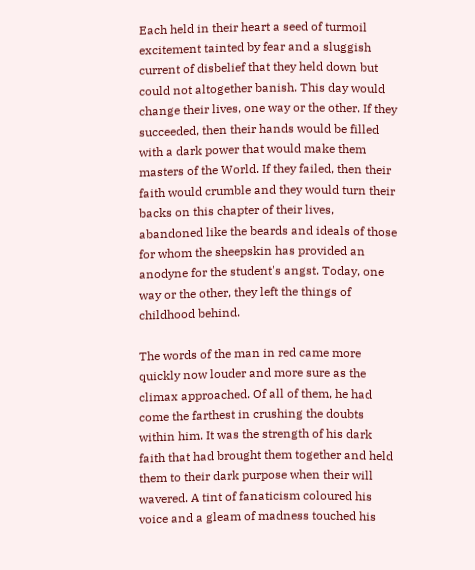Each held in their heart a seed of turmoil excitement tainted by fear and a sluggish current of disbelief that they held down but could not altogether banish. This day would change their lives, one way or the other. If they succeeded, then their hands would be filled with a dark power that would make them masters of the World. If they failed, then their faith would crumble and they would turn their backs on this chapter of their lives, abandoned like the beards and ideals of those for whom the sheepskin has provided an anodyne for the student's angst. Today, one way or the other, they left the things of childhood behind.

The words of the man in red came more quickly now louder and more sure as the climax approached. Of all of them, he had come the farthest in crushing the doubts within him. It was the strength of his dark faith that had brought them together and held them to their dark purpose when their will wavered. A tint of fanaticism coloured his voice and a gleam of madness touched his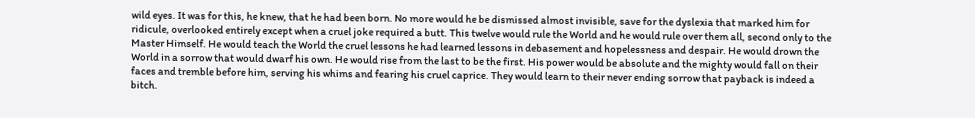wild eyes. It was for this, he knew, that he had been born. No more would he be dismissed almost invisible, save for the dyslexia that marked him for ridicule, overlooked entirely except when a cruel joke required a butt. This twelve would rule the World and he would rule over them all, second only to the Master Himself. He would teach the World the cruel lessons he had learned lessons in debasement and hopelessness and despair. He would drown the World in a sorrow that would dwarf his own. He would rise from the last to be the first. His power would be absolute and the mighty would fall on their faces and tremble before him, serving his whims and fearing his cruel caprice. They would learn to their never ending sorrow that payback is indeed a bitch.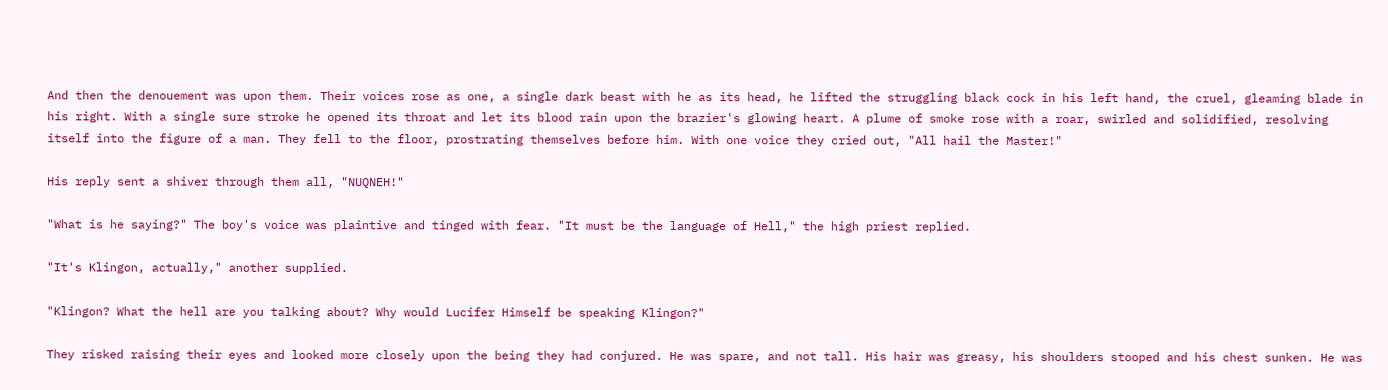And then the denouement was upon them. Their voices rose as one, a single dark beast with he as its head, he lifted the struggling black cock in his left hand, the cruel, gleaming blade in his right. With a single sure stroke he opened its throat and let its blood rain upon the brazier's glowing heart. A plume of smoke rose with a roar, swirled and solidified, resolving itself into the figure of a man. They fell to the floor, prostrating themselves before him. With one voice they cried out, "All hail the Master!"

His reply sent a shiver through them all, "NUQNEH!"

"What is he saying?" The boy's voice was plaintive and tinged with fear. "It must be the language of Hell," the high priest replied.

"It's Klingon, actually," another supplied.

"Klingon? What the hell are you talking about? Why would Lucifer Himself be speaking Klingon?"

They risked raising their eyes and looked more closely upon the being they had conjured. He was spare, and not tall. His hair was greasy, his shoulders stooped and his chest sunken. He was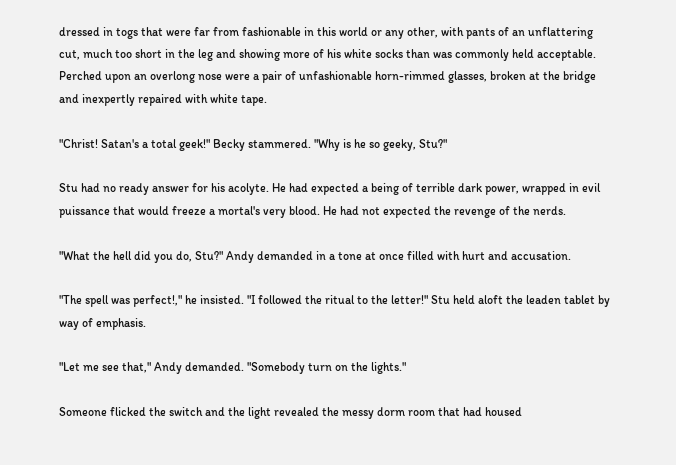dressed in togs that were far from fashionable in this world or any other, with pants of an unflattering cut, much too short in the leg and showing more of his white socks than was commonly held acceptable. Perched upon an overlong nose were a pair of unfashionable horn-rimmed glasses, broken at the bridge and inexpertly repaired with white tape.

"Christ! Satan's a total geek!" Becky stammered. "Why is he so geeky, Stu?"

Stu had no ready answer for his acolyte. He had expected a being of terrible dark power, wrapped in evil puissance that would freeze a mortal's very blood. He had not expected the revenge of the nerds.

"What the hell did you do, Stu?" Andy demanded in a tone at once filled with hurt and accusation.

"The spell was perfect!," he insisted. "I followed the ritual to the letter!" Stu held aloft the leaden tablet by way of emphasis.

"Let me see that," Andy demanded. "Somebody turn on the lights."

Someone flicked the switch and the light revealed the messy dorm room that had housed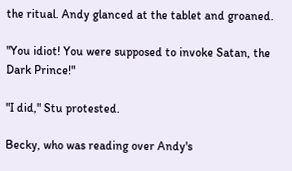the ritual. Andy glanced at the tablet and groaned.

"You idiot! You were supposed to invoke Satan, the Dark Prince!"

"I did," Stu protested.

Becky, who was reading over Andy's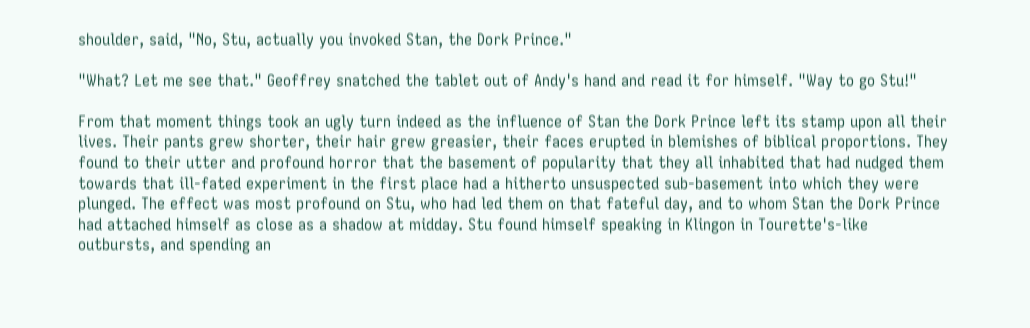shoulder, said, "No, Stu, actually you invoked Stan, the Dork Prince."

"What? Let me see that." Geoffrey snatched the tablet out of Andy's hand and read it for himself. "Way to go Stu!"

From that moment things took an ugly turn indeed as the influence of Stan the Dork Prince left its stamp upon all their lives. Their pants grew shorter, their hair grew greasier, their faces erupted in blemishes of biblical proportions. They found to their utter and profound horror that the basement of popularity that they all inhabited that had nudged them towards that ill-fated experiment in the first place had a hitherto unsuspected sub-basement into which they were plunged. The effect was most profound on Stu, who had led them on that fateful day, and to whom Stan the Dork Prince had attached himself as close as a shadow at midday. Stu found himself speaking in Klingon in Tourette's-like outbursts, and spending an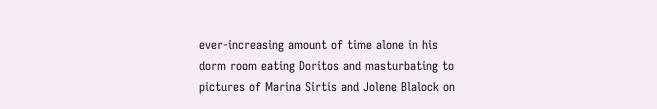ever-increasing amount of time alone in his dorm room eating Doritos and masturbating to pictures of Marina Sirtis and Jolene Blalock on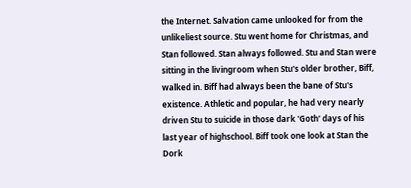the Internet. Salvation came unlooked for from the unlikeliest source. Stu went home for Christmas, and Stan followed. Stan always followed. Stu and Stan were sitting in the livingroom when Stu's older brother, Biff, walked in. Biff had always been the bane of Stu's existence. Athletic and popular, he had very nearly driven Stu to suicide in those dark 'Goth' days of his last year of highschool. Biff took one look at Stan the Dork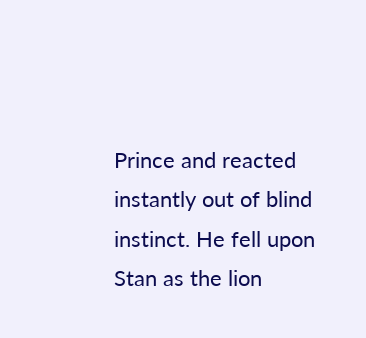Prince and reacted instantly out of blind instinct. He fell upon Stan as the lion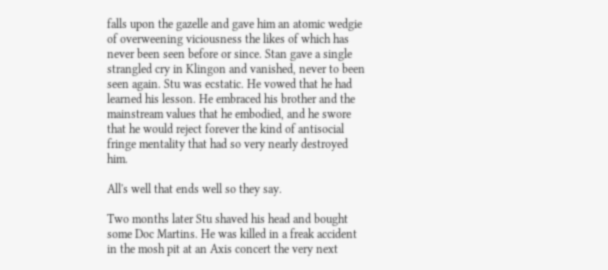falls upon the gazelle and gave him an atomic wedgie of overweening viciousness the likes of which has never been seen before or since. Stan gave a single strangled cry in Klingon and vanished, never to been seen again. Stu was ecstatic. He vowed that he had learned his lesson. He embraced his brother and the mainstream values that he embodied, and he swore that he would reject forever the kind of antisocial fringe mentality that had so very nearly destroyed him.

All's well that ends well so they say.

Two months later Stu shaved his head and bought some Doc Martins. He was killed in a freak accident in the mosh pit at an Axis concert the very next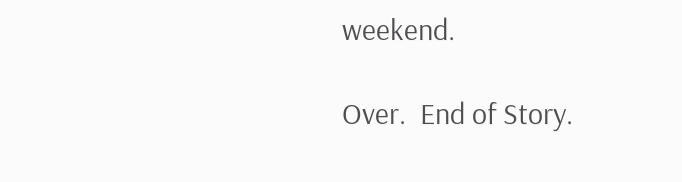weekend.

Over.  End of Story.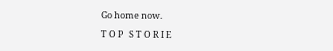Go home now.

T O P   S T O R I E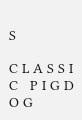S

C L A S S I C   P I G D O G